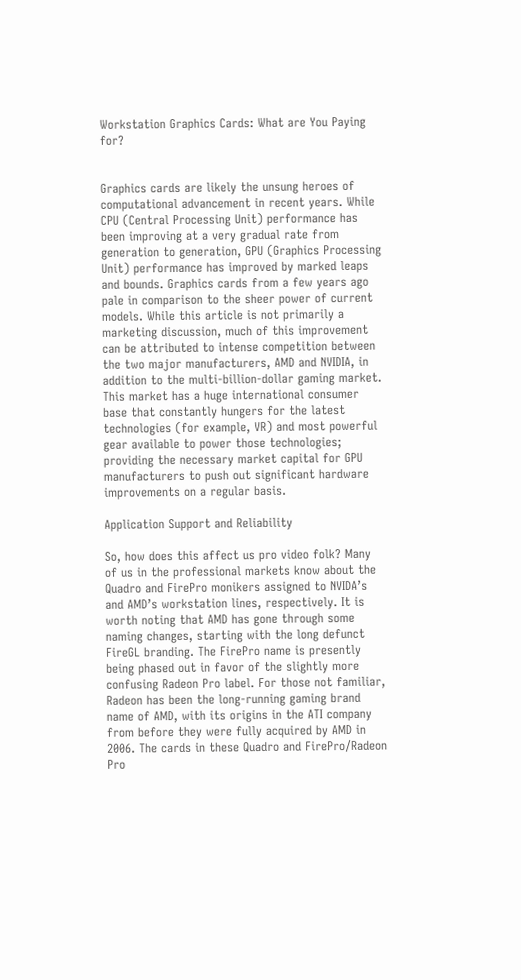Workstation Graphics Cards: What are You Paying for?


Graphics cards are likely the unsung heroes of computational advancement in recent years. While CPU (Central Processing Unit) performance has been improving at a very gradual rate from generation to generation, GPU (Graphics Processing Unit) performance has improved by marked leaps and bounds. Graphics cards from a few years ago pale in comparison to the sheer power of current models. While this article is not primarily a marketing discussion, much of this improvement can be attributed to intense competition between the two major manufacturers, AMD and NVIDIA, in addition to the multi-billion-dollar gaming market. This market has a huge international consumer base that constantly hungers for the latest technologies (for example, VR) and most powerful gear available to power those technologies; providing the necessary market capital for GPU manufacturers to push out significant hardware improvements on a regular basis.

Application Support and Reliability

So, how does this affect us pro video folk? Many of us in the professional markets know about the Quadro and FirePro monikers assigned to NVIDA’s and AMD’s workstation lines, respectively. It is worth noting that AMD has gone through some naming changes, starting with the long defunct FireGL branding. The FirePro name is presently being phased out in favor of the slightly more confusing Radeon Pro label. For those not familiar, Radeon has been the long-running gaming brand name of AMD, with its origins in the ATI company from before they were fully acquired by AMD in 2006. The cards in these Quadro and FirePro/Radeon Pro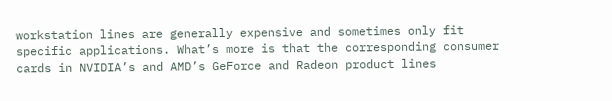workstation lines are generally expensive and sometimes only fit specific applications. What’s more is that the corresponding consumer cards in NVIDIA’s and AMD’s GeForce and Radeon product lines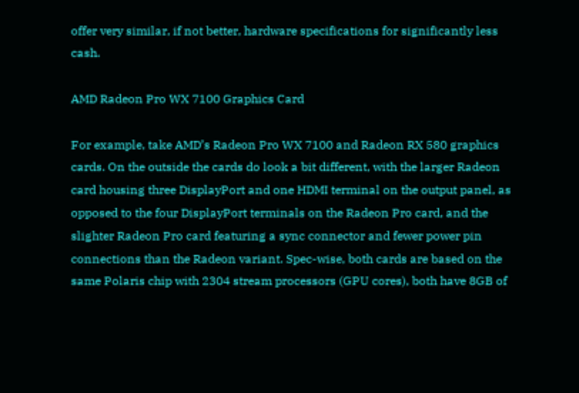offer very similar, if not better, hardware specifications for significantly less cash.

AMD Radeon Pro WX 7100 Graphics Card

For example, take AMD’s Radeon Pro WX 7100 and Radeon RX 580 graphics cards. On the outside the cards do look a bit different, with the larger Radeon card housing three DisplayPort and one HDMI terminal on the output panel, as opposed to the four DisplayPort terminals on the Radeon Pro card, and the slighter Radeon Pro card featuring a sync connector and fewer power pin connections than the Radeon variant. Spec-wise, both cards are based on the same Polaris chip with 2304 stream processors (GPU cores), both have 8GB of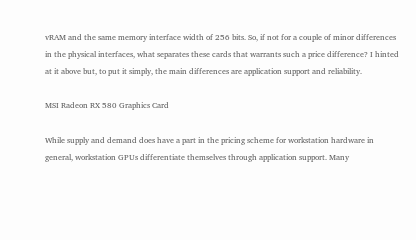vRAM and the same memory interface width of 256 bits. So, if not for a couple of minor differences in the physical interfaces, what separates these cards that warrants such a price difference? I hinted at it above but, to put it simply, the main differences are application support and reliability.

MSI Radeon RX 580 Graphics Card

While supply and demand does have a part in the pricing scheme for workstation hardware in general, workstation GPUs differentiate themselves through application support. Many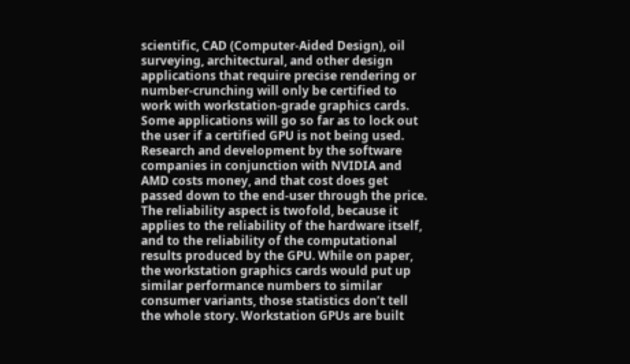scientific, CAD (Computer-Aided Design), oil surveying, architectural, and other design applications that require precise rendering or number-crunching will only be certified to work with workstation-grade graphics cards. Some applications will go so far as to lock out the user if a certified GPU is not being used. Research and development by the software companies in conjunction with NVIDIA and AMD costs money, and that cost does get passed down to the end-user through the price. The reliability aspect is twofold, because it applies to the reliability of the hardware itself, and to the reliability of the computational results produced by the GPU. While on paper, the workstation graphics cards would put up similar performance numbers to similar consumer variants, those statistics don’t tell the whole story. Workstation GPUs are built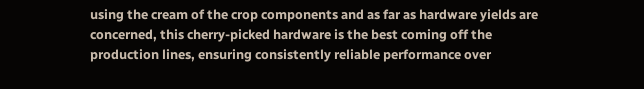using the cream of the crop components and as far as hardware yields are concerned, this cherry-picked hardware is the best coming off the production lines, ensuring consistently reliable performance over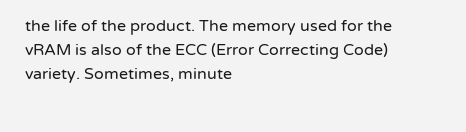the life of the product. The memory used for the vRAM is also of the ECC (Error Correcting Code) variety. Sometimes, minute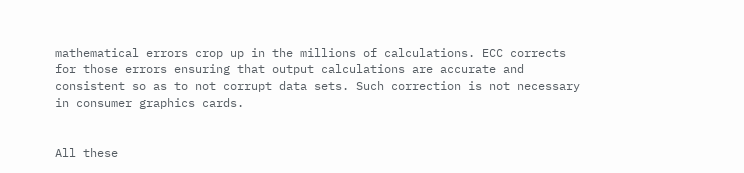mathematical errors crop up in the millions of calculations. ECC corrects for those errors ensuring that output calculations are accurate and consistent so as to not corrupt data sets. Such correction is not necessary in consumer graphics cards.


All these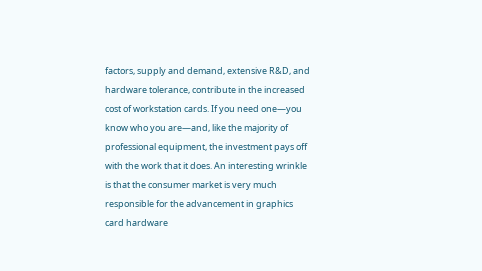factors, supply and demand, extensive R&D, and hardware tolerance, contribute in the increased cost of workstation cards. If you need one—you know who you are—and, like the majority of professional equipment, the investment pays off with the work that it does. An interesting wrinkle is that the consumer market is very much responsible for the advancement in graphics card hardware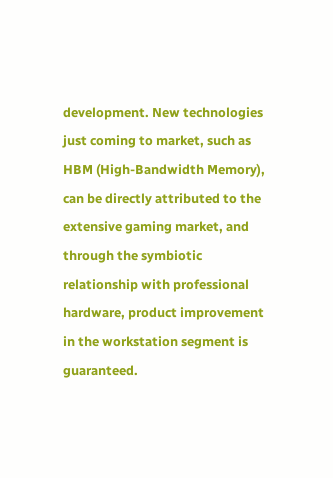development. New technologies just coming to market, such as HBM (High-Bandwidth Memory), can be directly attributed to the extensive gaming market, and through the symbiotic relationship with professional hardware, product improvement in the workstation segment is guaranteed.